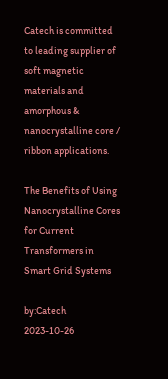Catech is committed to leading supplier of soft magnetic materials and amorphous & nanocrystalline core / ribbon applications.

The Benefits of Using Nanocrystalline Cores for Current Transformers in Smart Grid Systems

by:Catech      2023-10-26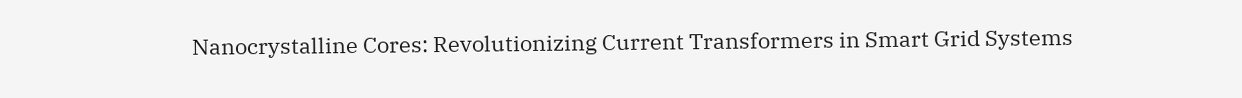Nanocrystalline Cores: Revolutionizing Current Transformers in Smart Grid Systems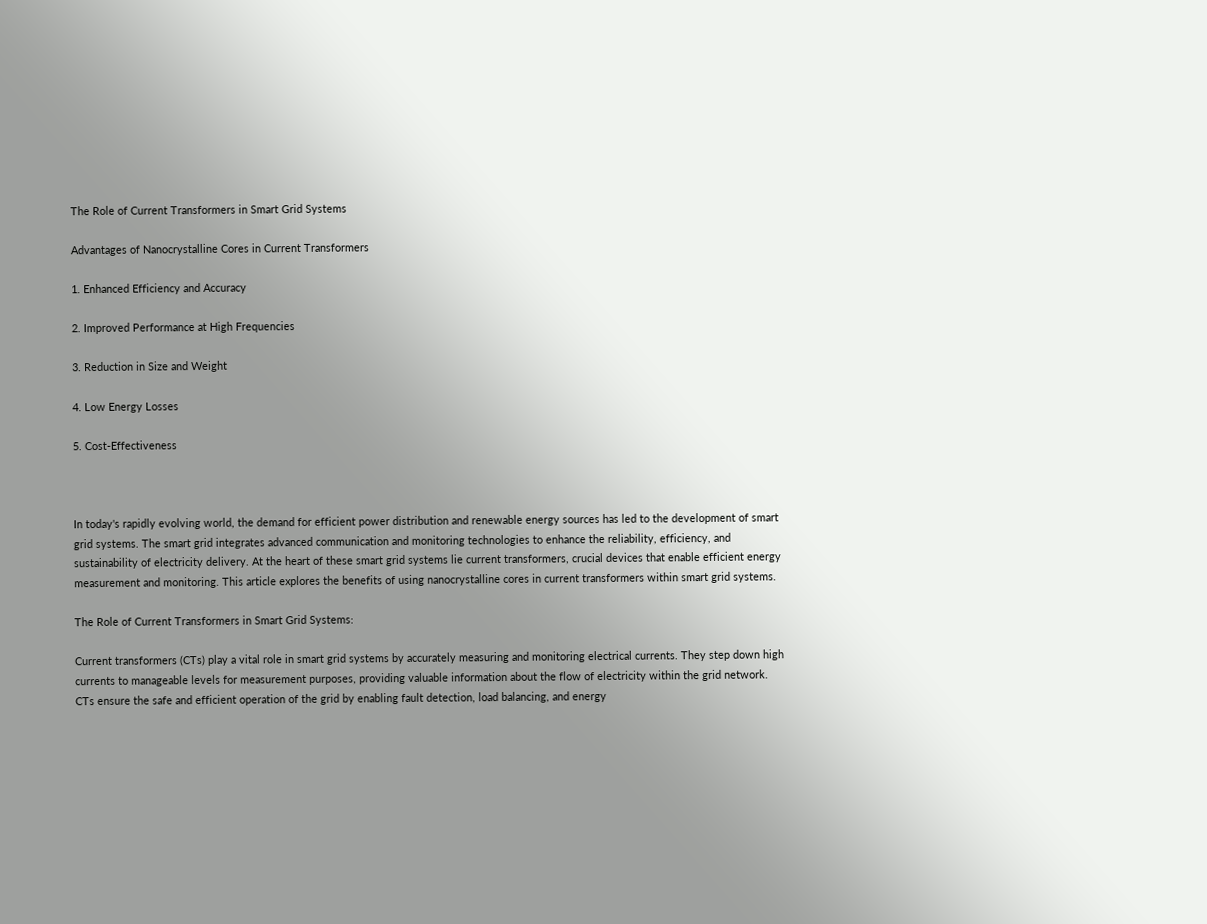The Role of Current Transformers in Smart Grid Systems

Advantages of Nanocrystalline Cores in Current Transformers

1. Enhanced Efficiency and Accuracy

2. Improved Performance at High Frequencies

3. Reduction in Size and Weight

4. Low Energy Losses

5. Cost-Effectiveness



In today's rapidly evolving world, the demand for efficient power distribution and renewable energy sources has led to the development of smart grid systems. The smart grid integrates advanced communication and monitoring technologies to enhance the reliability, efficiency, and sustainability of electricity delivery. At the heart of these smart grid systems lie current transformers, crucial devices that enable efficient energy measurement and monitoring. This article explores the benefits of using nanocrystalline cores in current transformers within smart grid systems.

The Role of Current Transformers in Smart Grid Systems:

Current transformers (CTs) play a vital role in smart grid systems by accurately measuring and monitoring electrical currents. They step down high currents to manageable levels for measurement purposes, providing valuable information about the flow of electricity within the grid network. CTs ensure the safe and efficient operation of the grid by enabling fault detection, load balancing, and energy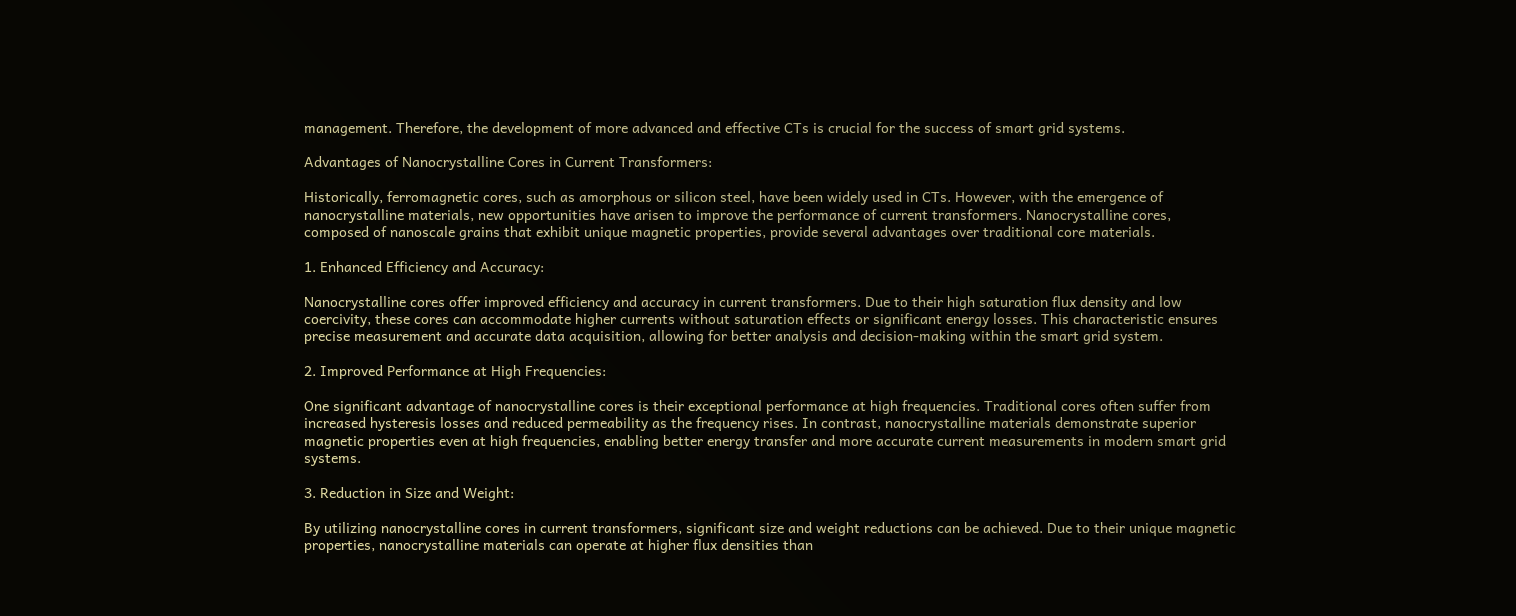management. Therefore, the development of more advanced and effective CTs is crucial for the success of smart grid systems.

Advantages of Nanocrystalline Cores in Current Transformers:

Historically, ferromagnetic cores, such as amorphous or silicon steel, have been widely used in CTs. However, with the emergence of nanocrystalline materials, new opportunities have arisen to improve the performance of current transformers. Nanocrystalline cores, composed of nanoscale grains that exhibit unique magnetic properties, provide several advantages over traditional core materials.

1. Enhanced Efficiency and Accuracy:

Nanocrystalline cores offer improved efficiency and accuracy in current transformers. Due to their high saturation flux density and low coercivity, these cores can accommodate higher currents without saturation effects or significant energy losses. This characteristic ensures precise measurement and accurate data acquisition, allowing for better analysis and decision-making within the smart grid system.

2. Improved Performance at High Frequencies:

One significant advantage of nanocrystalline cores is their exceptional performance at high frequencies. Traditional cores often suffer from increased hysteresis losses and reduced permeability as the frequency rises. In contrast, nanocrystalline materials demonstrate superior magnetic properties even at high frequencies, enabling better energy transfer and more accurate current measurements in modern smart grid systems.

3. Reduction in Size and Weight:

By utilizing nanocrystalline cores in current transformers, significant size and weight reductions can be achieved. Due to their unique magnetic properties, nanocrystalline materials can operate at higher flux densities than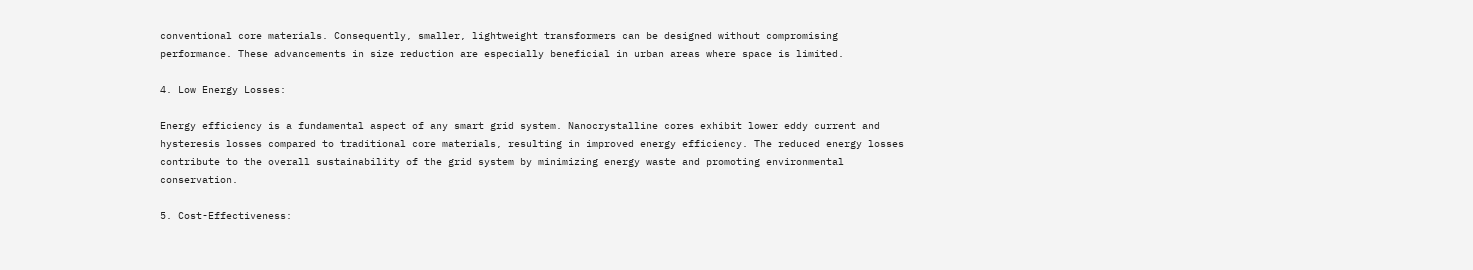conventional core materials. Consequently, smaller, lightweight transformers can be designed without compromising performance. These advancements in size reduction are especially beneficial in urban areas where space is limited.

4. Low Energy Losses:

Energy efficiency is a fundamental aspect of any smart grid system. Nanocrystalline cores exhibit lower eddy current and hysteresis losses compared to traditional core materials, resulting in improved energy efficiency. The reduced energy losses contribute to the overall sustainability of the grid system by minimizing energy waste and promoting environmental conservation.

5. Cost-Effectiveness: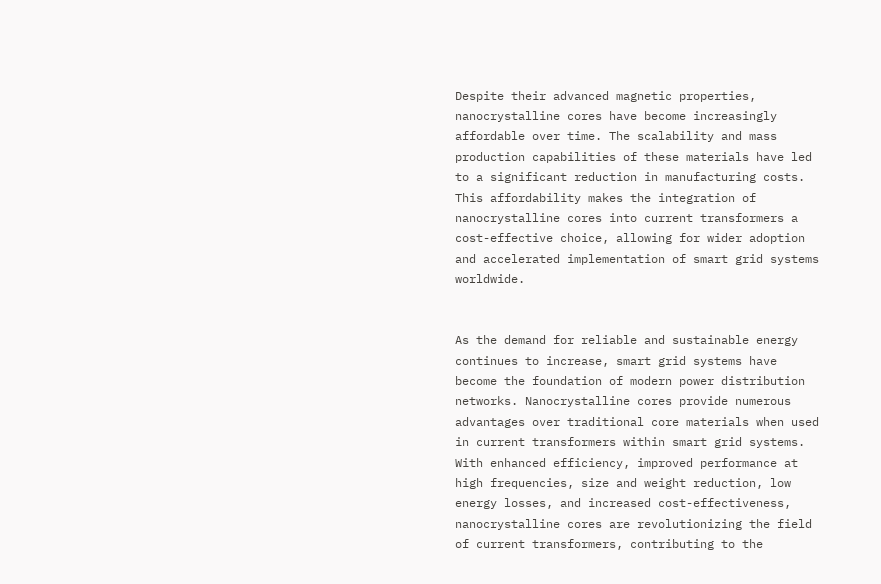Despite their advanced magnetic properties, nanocrystalline cores have become increasingly affordable over time. The scalability and mass production capabilities of these materials have led to a significant reduction in manufacturing costs. This affordability makes the integration of nanocrystalline cores into current transformers a cost-effective choice, allowing for wider adoption and accelerated implementation of smart grid systems worldwide.


As the demand for reliable and sustainable energy continues to increase, smart grid systems have become the foundation of modern power distribution networks. Nanocrystalline cores provide numerous advantages over traditional core materials when used in current transformers within smart grid systems. With enhanced efficiency, improved performance at high frequencies, size and weight reduction, low energy losses, and increased cost-effectiveness, nanocrystalline cores are revolutionizing the field of current transformers, contributing to the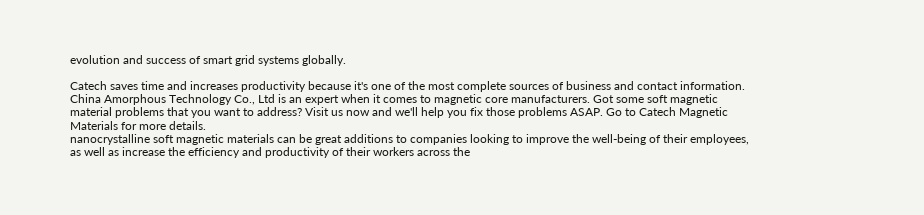evolution and success of smart grid systems globally.

Catech saves time and increases productivity because it's one of the most complete sources of business and contact information.
China Amorphous Technology Co., Ltd is an expert when it comes to magnetic core manufacturers. Got some soft magnetic material problems that you want to address? Visit us now and we'll help you fix those problems ASAP. Go to Catech Magnetic Materials for more details.
nanocrystalline soft magnetic materials can be great additions to companies looking to improve the well-being of their employees, as well as increase the efficiency and productivity of their workers across the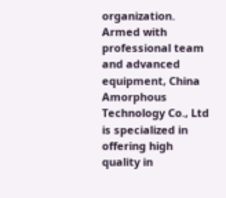organization.
Armed with professional team and advanced equipment, China Amorphous Technology Co., Ltd is specialized in offering high quality in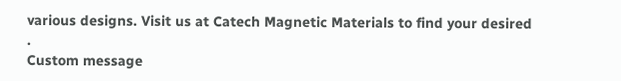various designs. Visit us at Catech Magnetic Materials to find your desired .
Custom message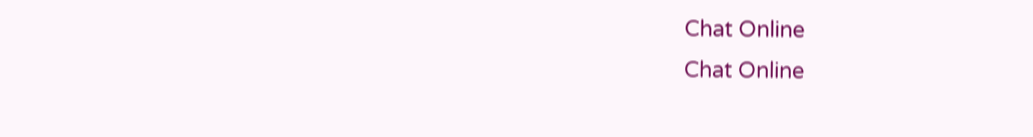Chat Online
Chat Online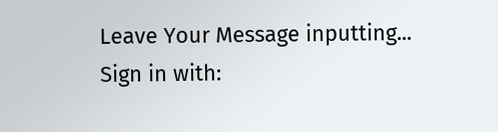Leave Your Message inputting...
Sign in with: